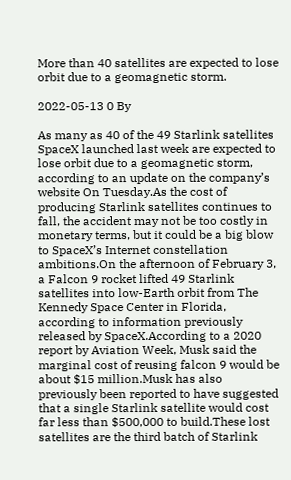More than 40 satellites are expected to lose orbit due to a geomagnetic storm.

2022-05-13 0 By

As many as 40 of the 49 Starlink satellites SpaceX launched last week are expected to lose orbit due to a geomagnetic storm, according to an update on the company’s website On Tuesday.As the cost of producing Starlink satellites continues to fall, the accident may not be too costly in monetary terms, but it could be a big blow to SpaceX’s Internet constellation ambitions.On the afternoon of February 3, a Falcon 9 rocket lifted 49 Starlink satellites into low-Earth orbit from The Kennedy Space Center in Florida, according to information previously released by SpaceX.According to a 2020 report by Aviation Week, Musk said the marginal cost of reusing falcon 9 would be about $15 million.Musk has also previously been reported to have suggested that a single Starlink satellite would cost far less than $500,000 to build.These lost satellites are the third batch of Starlink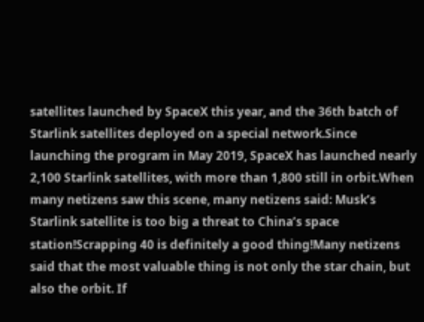satellites launched by SpaceX this year, and the 36th batch of Starlink satellites deployed on a special network.Since launching the program in May 2019, SpaceX has launched nearly 2,100 Starlink satellites, with more than 1,800 still in orbit.When many netizens saw this scene, many netizens said: Musk’s Starlink satellite is too big a threat to China’s space station!Scrapping 40 is definitely a good thing!Many netizens said that the most valuable thing is not only the star chain, but also the orbit. If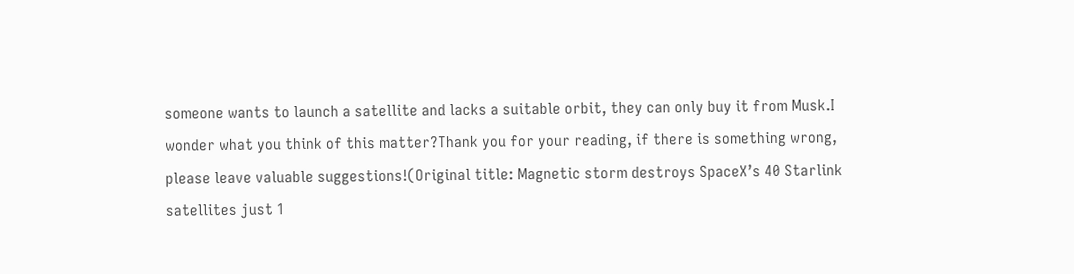someone wants to launch a satellite and lacks a suitable orbit, they can only buy it from Musk.I wonder what you think of this matter?Thank you for your reading, if there is something wrong, please leave valuable suggestions!(Original title: Magnetic storm destroys SpaceX’s 40 Starlink satellites just 1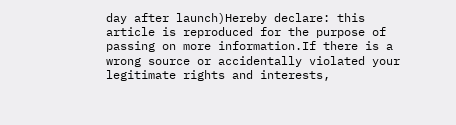day after launch)Hereby declare: this article is reproduced for the purpose of passing on more information.If there is a wrong source or accidentally violated your legitimate rights and interests,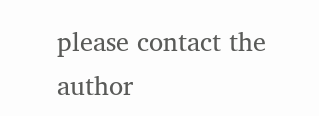please contact the author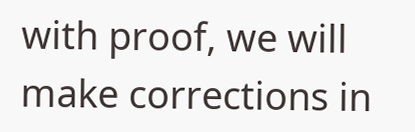with proof, we will make corrections in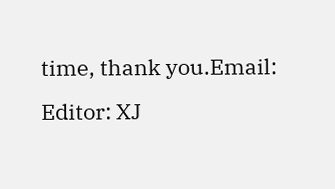time, thank you.Email: Editor: XJ